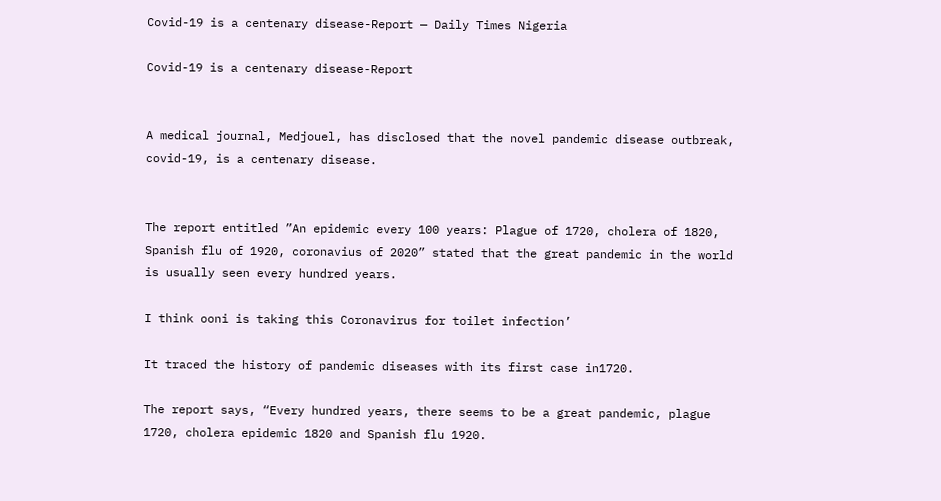Covid-19 is a centenary disease-Report — Daily Times Nigeria

Covid-19 is a centenary disease-Report


A medical journal, Medjouel, has disclosed that the novel pandemic disease outbreak, covid-19, is a centenary disease.


The report entitled ”An epidemic every 100 years: Plague of 1720, cholera of 1820, Spanish flu of 1920, coronavius of 2020” stated that the great pandemic in the world is usually seen every hundred years.

I think ooni is taking this Coronavirus for toilet infection’

It traced the history of pandemic diseases with its first case in1720.

The report says, “Every hundred years, there seems to be a great pandemic, plague 1720, cholera epidemic 1820 and Spanish flu 1920.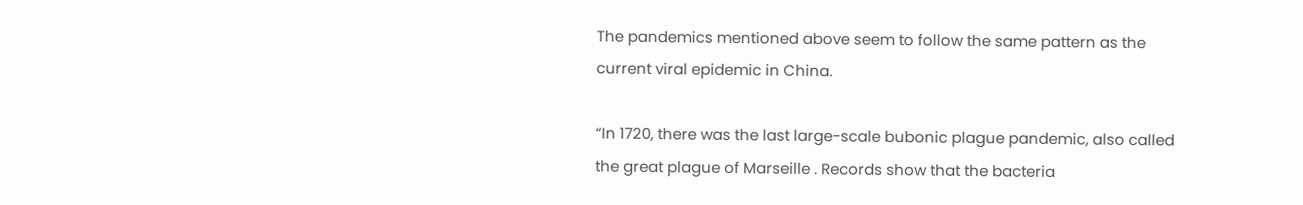The pandemics mentioned above seem to follow the same pattern as the current viral epidemic in China.

“In 1720, there was the last large-scale bubonic plague pandemic, also called the great plague of Marseille . Records show that the bacteria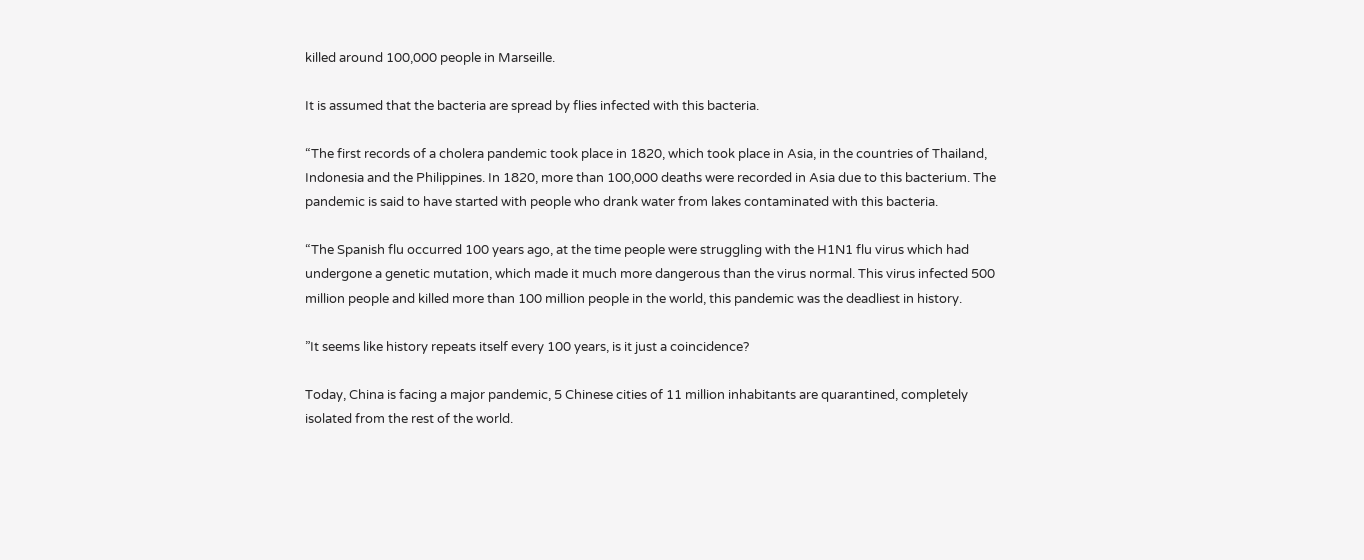killed around 100,000 people in Marseille.

It is assumed that the bacteria are spread by flies infected with this bacteria.

“The first records of a cholera pandemic took place in 1820, which took place in Asia, in the countries of Thailand, Indonesia and the Philippines. In 1820, more than 100,000 deaths were recorded in Asia due to this bacterium. The pandemic is said to have started with people who drank water from lakes contaminated with this bacteria.

“The Spanish flu occurred 100 years ago, at the time people were struggling with the H1N1 flu virus which had undergone a genetic mutation, which made it much more dangerous than the virus normal. This virus infected 500 million people and killed more than 100 million people in the world, this pandemic was the deadliest in history.

”It seems like history repeats itself every 100 years, is it just a coincidence?

Today, China is facing a major pandemic, 5 Chinese cities of 11 million inhabitants are quarantined, completely isolated from the rest of the world.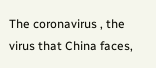The coronavirus , the virus that China faces,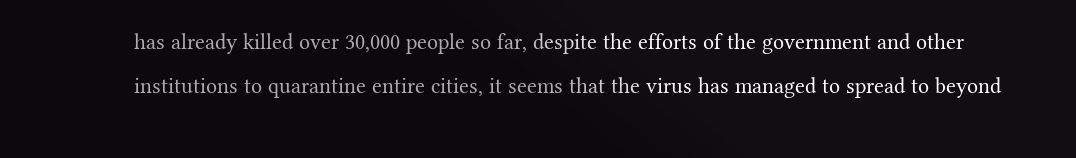has already killed over 30,000 people so far, despite the efforts of the government and other institutions to quarantine entire cities, it seems that the virus has managed to spread to beyond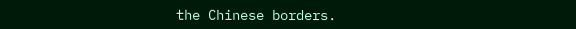the Chinese borders.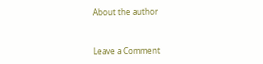About the author


Leave a Comment